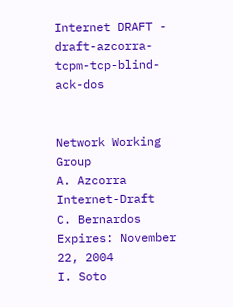Internet DRAFT - draft-azcorra-tcpm-tcp-blind-ack-dos


Network Working Group                                         A. Azcorra
Internet-Draft                                              C. Bernardos
Expires: November 22, 2004                                       I. Soto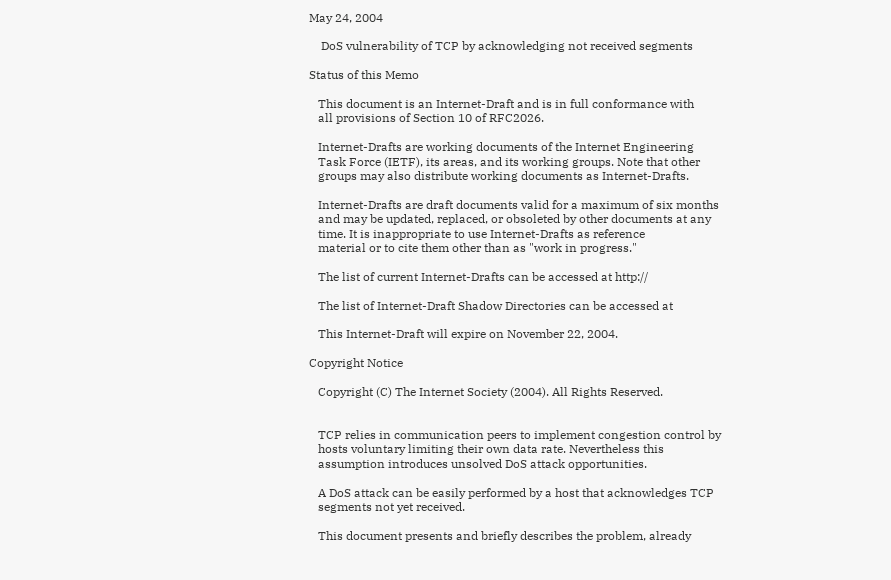May 24, 2004

    DoS vulnerability of TCP by acknowledging not received segments

Status of this Memo

   This document is an Internet-Draft and is in full conformance with
   all provisions of Section 10 of RFC2026.

   Internet-Drafts are working documents of the Internet Engineering
   Task Force (IETF), its areas, and its working groups. Note that other
   groups may also distribute working documents as Internet-Drafts.

   Internet-Drafts are draft documents valid for a maximum of six months
   and may be updated, replaced, or obsoleted by other documents at any
   time. It is inappropriate to use Internet-Drafts as reference
   material or to cite them other than as "work in progress."

   The list of current Internet-Drafts can be accessed at http://

   The list of Internet-Draft Shadow Directories can be accessed at

   This Internet-Draft will expire on November 22, 2004.

Copyright Notice

   Copyright (C) The Internet Society (2004). All Rights Reserved.


   TCP relies in communication peers to implement congestion control by
   hosts voluntary limiting their own data rate. Nevertheless this
   assumption introduces unsolved DoS attack opportunities.

   A DoS attack can be easily performed by a host that acknowledges TCP
   segments not yet received.

   This document presents and briefly describes the problem, already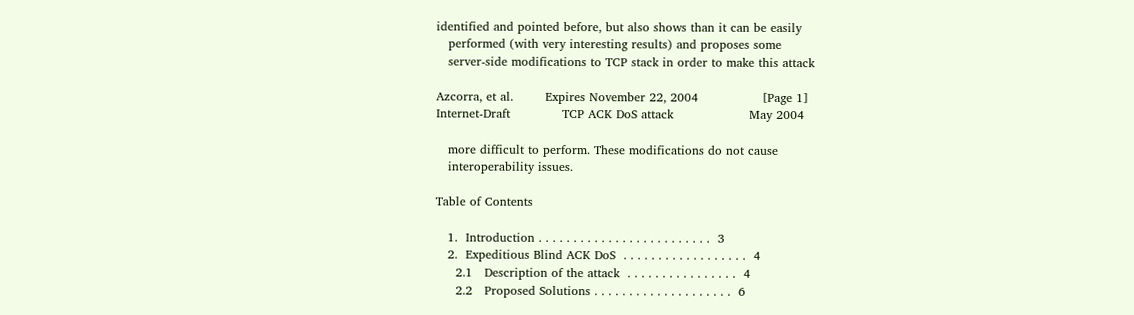identified and pointed before, but also shows than it can be easily
   performed (with very interesting results) and proposes some
   server-side modifications to TCP stack in order to make this attack

Azcorra, et al.        Expires November 22, 2004                [Page 1]
Internet-Draft             TCP ACK DoS attack                   May 2004

   more difficult to perform. These modifications do not cause
   interoperability issues.

Table of Contents

   1.  Introduction . . . . . . . . . . . . . . . . . . . . . . . . .  3
   2.  Expeditious Blind ACK DoS  . . . . . . . . . . . . . . . . . .  4
     2.1   Description of the attack  . . . . . . . . . . . . . . . .  4
     2.2   Proposed Solutions . . . . . . . . . . . . . . . . . . . .  6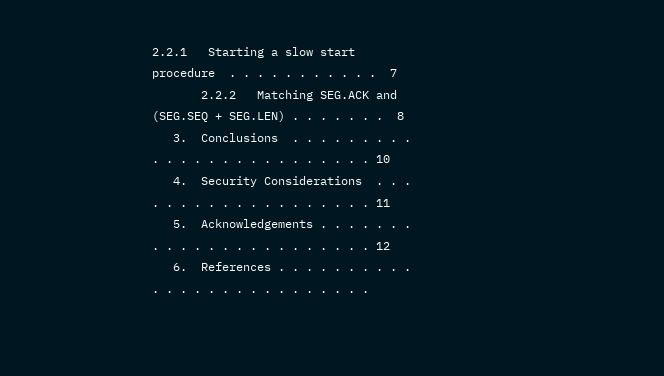2.2.1   Starting a slow start procedure  . . . . . . . . . . .  7
       2.2.2   Matching SEG.ACK and (SEG.SEQ + SEG.LEN) . . . . . . .  8
   3.  Conclusions  . . . . . . . . . . . . . . . . . . . . . . . . . 10
   4.  Security Considerations  . . . . . . . . . . . . . . . . . . . 11
   5.  Acknowledgements . . . . . . . . . . . . . . . . . . . . . . . 12
   6.  References . . . . . . . . . . . . . . . . . . . . . . . . . .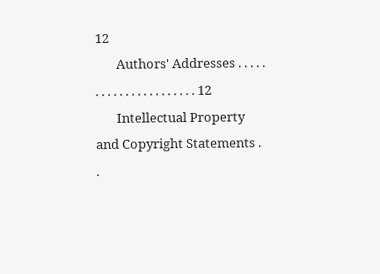12
       Authors' Addresses . . . . . . . . . . . . . . . . . . . . . . 12
       Intellectual Property and Copyright Statements . .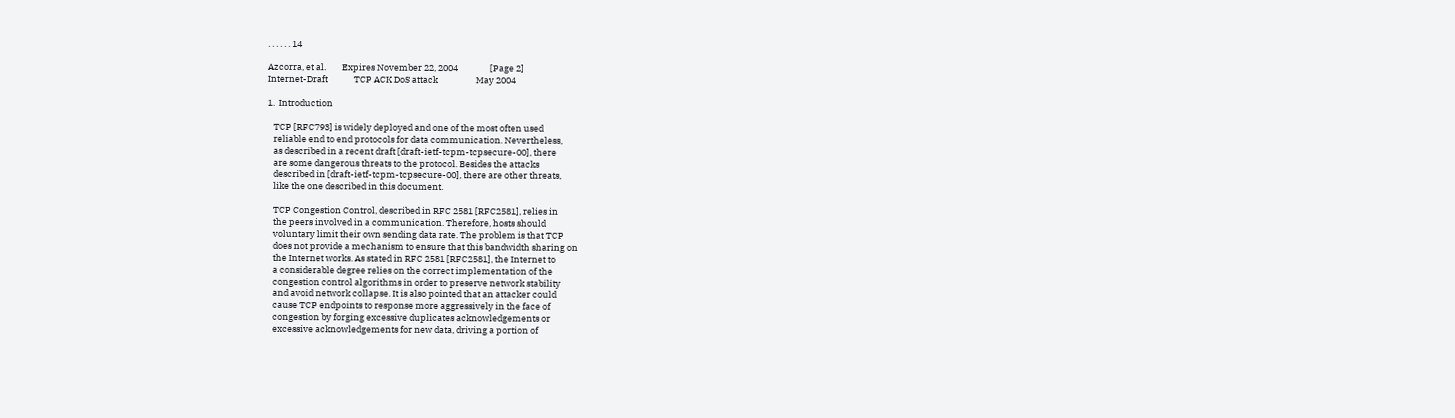. . . . . . 14

Azcorra, et al.        Expires November 22, 2004                [Page 2]
Internet-Draft             TCP ACK DoS attack                   May 2004

1.  Introduction

   TCP [RFC793] is widely deployed and one of the most often used
   reliable end to end protocols for data communication. Nevertheless,
   as described in a recent draft [draft-ietf-tcpm-tcpsecure-00], there
   are some dangerous threats to the protocol. Besides the attacks
   described in [draft-ietf-tcpm-tcpsecure-00], there are other threats,
   like the one described in this document.

   TCP Congestion Control, described in RFC 2581 [RFC2581], relies in
   the peers involved in a communication. Therefore, hosts should
   voluntary limit their own sending data rate. The problem is that TCP
   does not provide a mechanism to ensure that this bandwidth sharing on
   the Internet works. As stated in RFC 2581 [RFC2581], the Internet to
   a considerable degree relies on the correct implementation of the
   congestion control algorithms in order to preserve network stability
   and avoid network collapse. It is also pointed that an attacker could
   cause TCP endpoints to response more aggressively in the face of
   congestion by forging excessive duplicates acknowledgements or
   excessive acknowledgements for new data, driving a portion of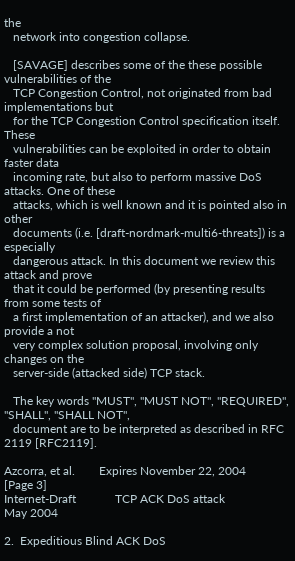the
   network into congestion collapse.

   [SAVAGE] describes some of the these possible vulnerabilities of the
   TCP Congestion Control, not originated from bad implementations but
   for the TCP Congestion Control specification itself. These
   vulnerabilities can be exploited in order to obtain faster data
   incoming rate, but also to perform massive DoS attacks. One of these
   attacks, which is well known and it is pointed also in other
   documents (i.e. [draft-nordmark-multi6-threats]) is a especially
   dangerous attack. In this document we review this attack and prove
   that it could be performed (by presenting results from some tests of
   a first implementation of an attacker), and we also provide a not
   very complex solution proposal, involving only changes on the
   server-side (attacked side) TCP stack.

   The key words "MUST", "MUST NOT", "REQUIRED", "SHALL", "SHALL NOT",
   document are to be interpreted as described in RFC 2119 [RFC2119].

Azcorra, et al.        Expires November 22, 2004                [Page 3]
Internet-Draft             TCP ACK DoS attack                   May 2004

2.  Expeditious Blind ACK DoS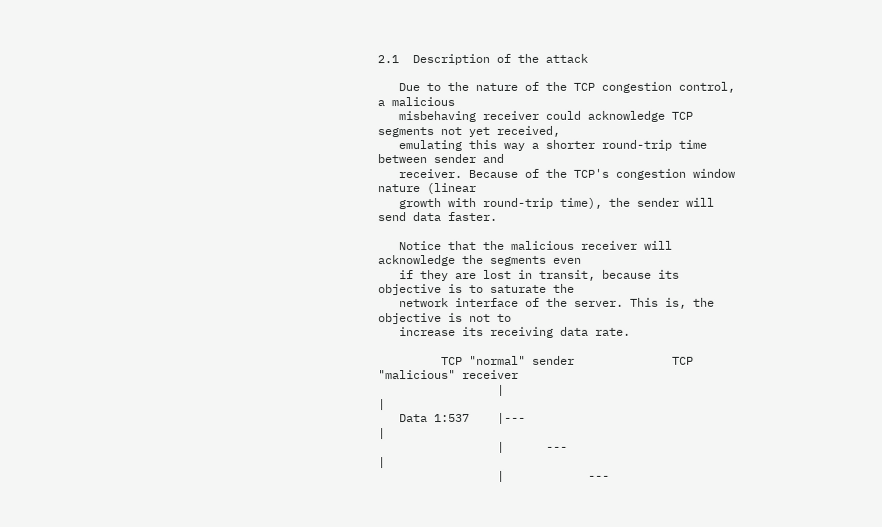2.1  Description of the attack

   Due to the nature of the TCP congestion control, a malicious
   misbehaving receiver could acknowledge TCP segments not yet received,
   emulating this way a shorter round-trip time between sender and
   receiver. Because of the TCP's congestion window nature (linear
   growth with round-trip time), the sender will send data faster.

   Notice that the malicious receiver will acknowledge the segments even
   if they are lost in transit, because its objective is to saturate the
   network interface of the server. This is, the objective is not to
   increase its receiving data rate.

         TCP "normal" sender              TCP "malicious" receiver
                 |                                    |
   Data 1:537    |---                              |
                 |      ---                        |
                 |            ---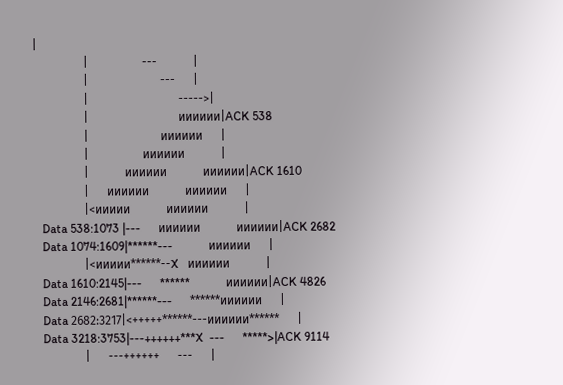|
                 |                  ---            |
                 |                        ---      |
                 |                              ----->|
                 |                              ииииии|ACK 538
                 |                        ииииии      |
                 |                  ииииии            |
                 |            ииииии            ииииии|ACK 1610
                 |      ииииии            ииииии      |
                 |<иииии            ииииии            |
   Data 538:1073 |---      ииииии            ииииии|ACK 2682
   Data 1074:1609|******---            ииииии      |
                 |<иииии******--X   ииииии            |
   Data 1610:2145|---      ******            ииииии|ACK 4826
   Data 2146:2681|******---      ******ииииии      |
   Data 2682:3217|<+++++******---ииииии******      |
   Data 3218:3753|---++++++***X  ---      *****>|ACK 9114
                 |      ---++++++      ---      |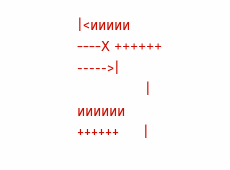|<иииии      ----X ++++++      ----->|
                 |            ииииии      ++++++      |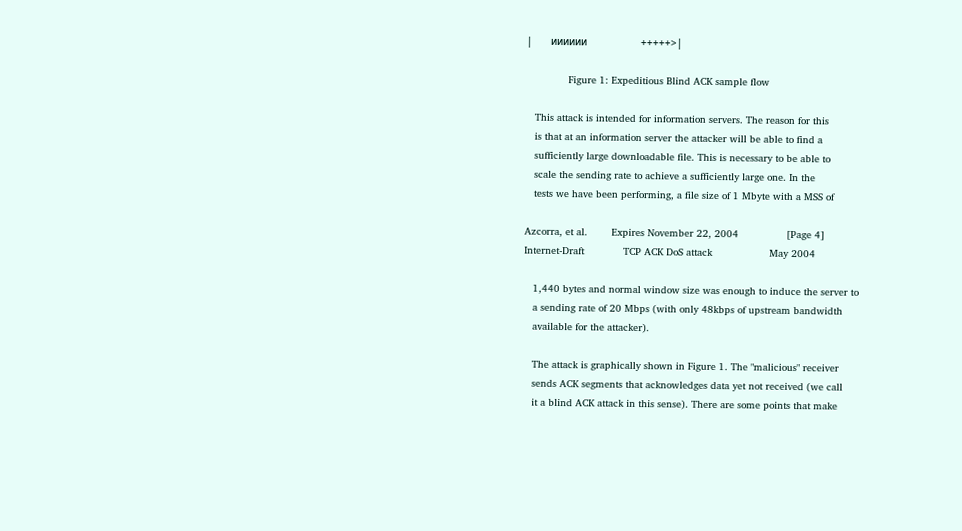|      ииииии                  +++++>|

              Figure 1: Expeditious Blind ACK sample flow

   This attack is intended for information servers. The reason for this
   is that at an information server the attacker will be able to find a
   sufficiently large downloadable file. This is necessary to be able to
   scale the sending rate to achieve a sufficiently large one. In the
   tests we have been performing, a file size of 1 Mbyte with a MSS of

Azcorra, et al.        Expires November 22, 2004                [Page 4]
Internet-Draft             TCP ACK DoS attack                   May 2004

   1,440 bytes and normal window size was enough to induce the server to
   a sending rate of 20 Mbps (with only 48kbps of upstream bandwidth
   available for the attacker).

   The attack is graphically shown in Figure 1. The "malicious" receiver
   sends ACK segments that acknowledges data yet not received (we call
   it a blind ACK attack in this sense). There are some points that make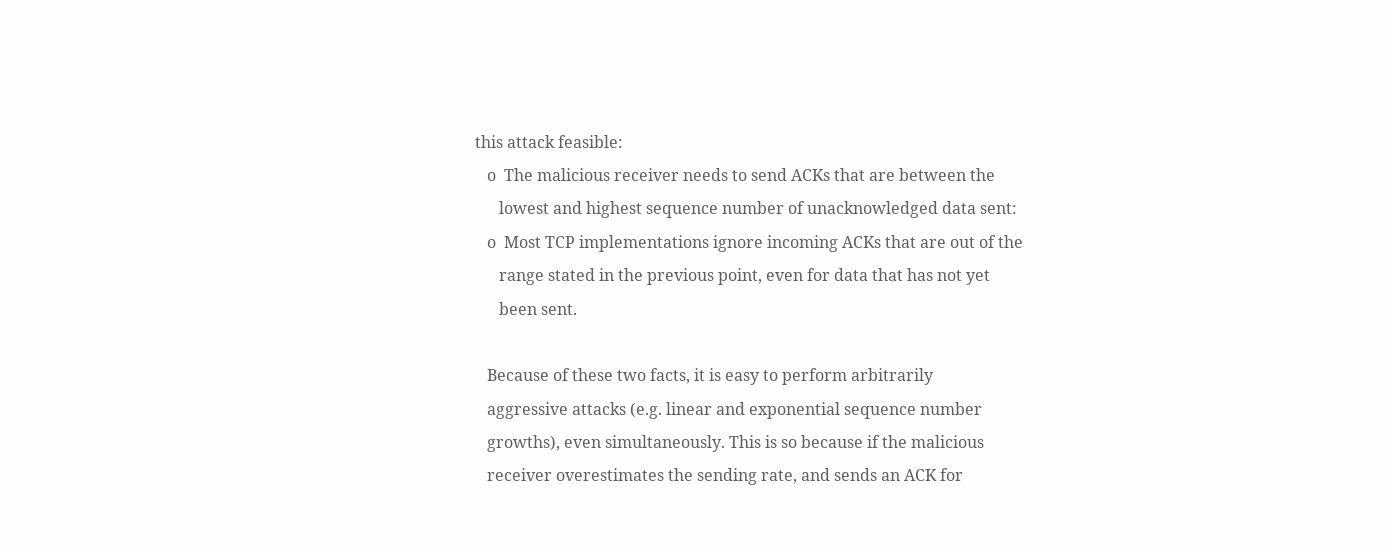this attack feasible:
   o  The malicious receiver needs to send ACKs that are between the
      lowest and highest sequence number of unacknowledged data sent:
   o  Most TCP implementations ignore incoming ACKs that are out of the
      range stated in the previous point, even for data that has not yet
      been sent.

   Because of these two facts, it is easy to perform arbitrarily
   aggressive attacks (e.g. linear and exponential sequence number
   growths), even simultaneously. This is so because if the malicious
   receiver overestimates the sending rate, and sends an ACK for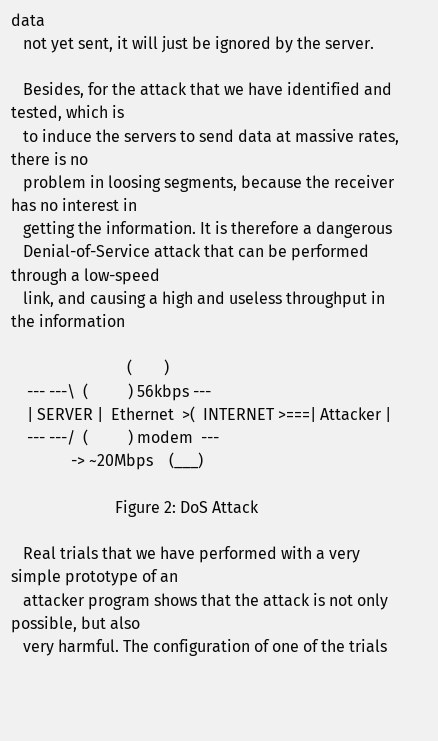data
   not yet sent, it will just be ignored by the server.

   Besides, for the attack that we have identified and tested, which is
   to induce the servers to send data at massive rates, there is no
   problem in loosing segments, because the receiver has no interest in
   getting the information. It is therefore a dangerous
   Denial-of-Service attack that can be performed through a low-speed
   link, and causing a high and useless throughput in the information

                             (        )
    --- ---\  (          ) 56kbps ---
    | SERVER |  Ethernet  >(  INTERNET >===| Attacker |
    --- ---/  (          ) modem  ---
               -> ~20Mbps    (___)

                          Figure 2: DoS Attack

   Real trials that we have performed with a very simple prototype of an
   attacker program shows that the attack is not only possible, but also
   very harmful. The configuration of one of the trials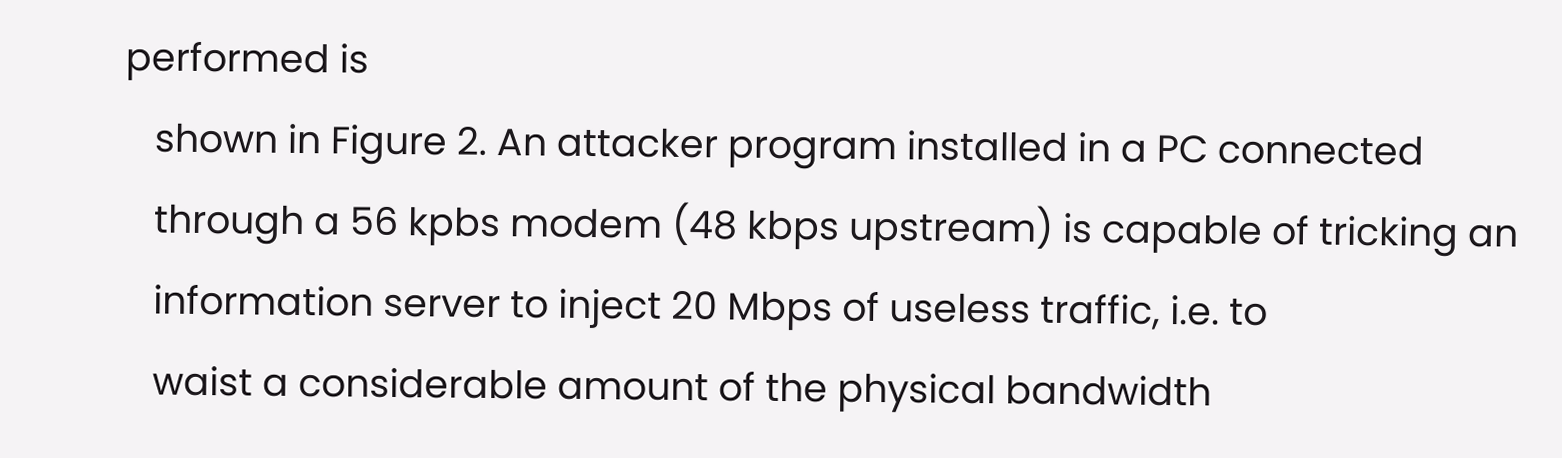performed is
   shown in Figure 2. An attacker program installed in a PC connected
   through a 56 kpbs modem (48 kbps upstream) is capable of tricking an
   information server to inject 20 Mbps of useless traffic, i.e. to
   waist a considerable amount of the physical bandwidth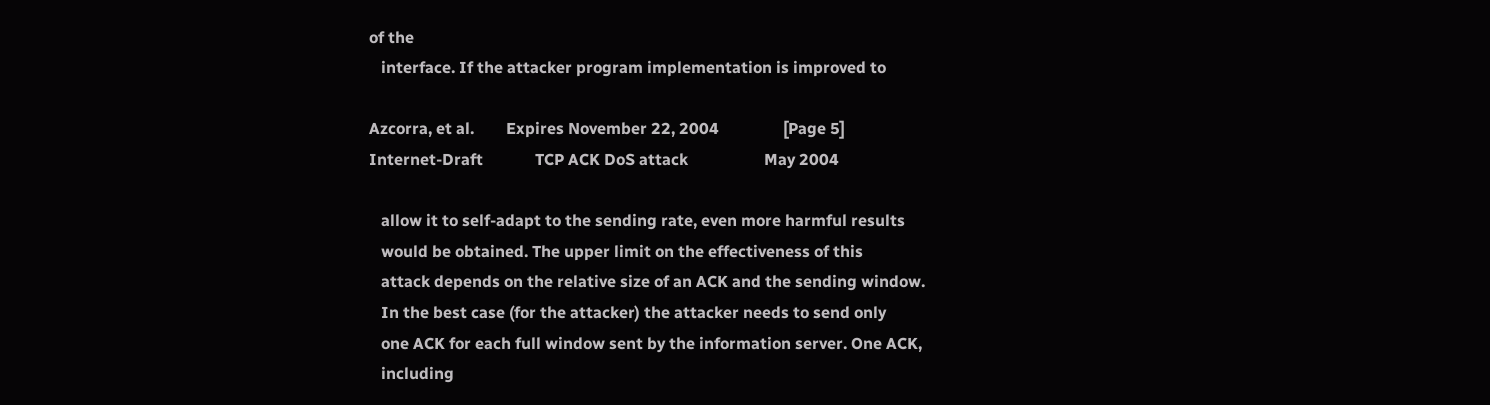of the
   interface. If the attacker program implementation is improved to

Azcorra, et al.        Expires November 22, 2004                [Page 5]
Internet-Draft             TCP ACK DoS attack                   May 2004

   allow it to self-adapt to the sending rate, even more harmful results
   would be obtained. The upper limit on the effectiveness of this
   attack depends on the relative size of an ACK and the sending window.
   In the best case (for the attacker) the attacker needs to send only
   one ACK for each full window sent by the information server. One ACK,
   including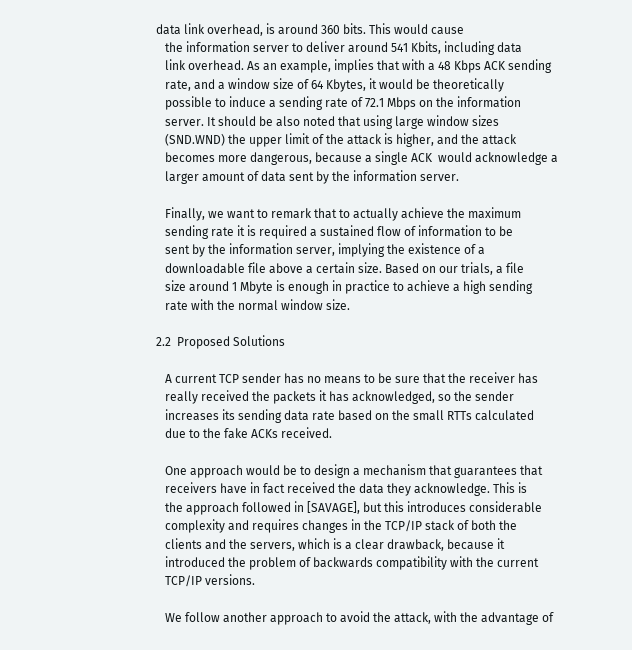data link overhead, is around 360 bits. This would cause
   the information server to deliver around 541 Kbits, including data
   link overhead. As an example, implies that with a 48 Kbps ACK sending
   rate, and a window size of 64 Kbytes, it would be theoretically
   possible to induce a sending rate of 72.1 Mbps on the information
   server. It should be also noted that using large window sizes
   (SND.WND) the upper limit of the attack is higher, and the attack
   becomes more dangerous, because a single ACK  would acknowledge a
   larger amount of data sent by the information server.

   Finally, we want to remark that to actually achieve the maximum
   sending rate it is required a sustained flow of information to be
   sent by the information server, implying the existence of a
   downloadable file above a certain size. Based on our trials, a file
   size around 1 Mbyte is enough in practice to achieve a high sending
   rate with the normal window size.

2.2  Proposed Solutions

   A current TCP sender has no means to be sure that the receiver has
   really received the packets it has acknowledged, so the sender
   increases its sending data rate based on the small RTTs calculated
   due to the fake ACKs received.

   One approach would be to design a mechanism that guarantees that
   receivers have in fact received the data they acknowledge. This is
   the approach followed in [SAVAGE], but this introduces considerable
   complexity and requires changes in the TCP/IP stack of both the
   clients and the servers, which is a clear drawback, because it
   introduced the problem of backwards compatibility with the current
   TCP/IP versions.

   We follow another approach to avoid the attack, with the advantage of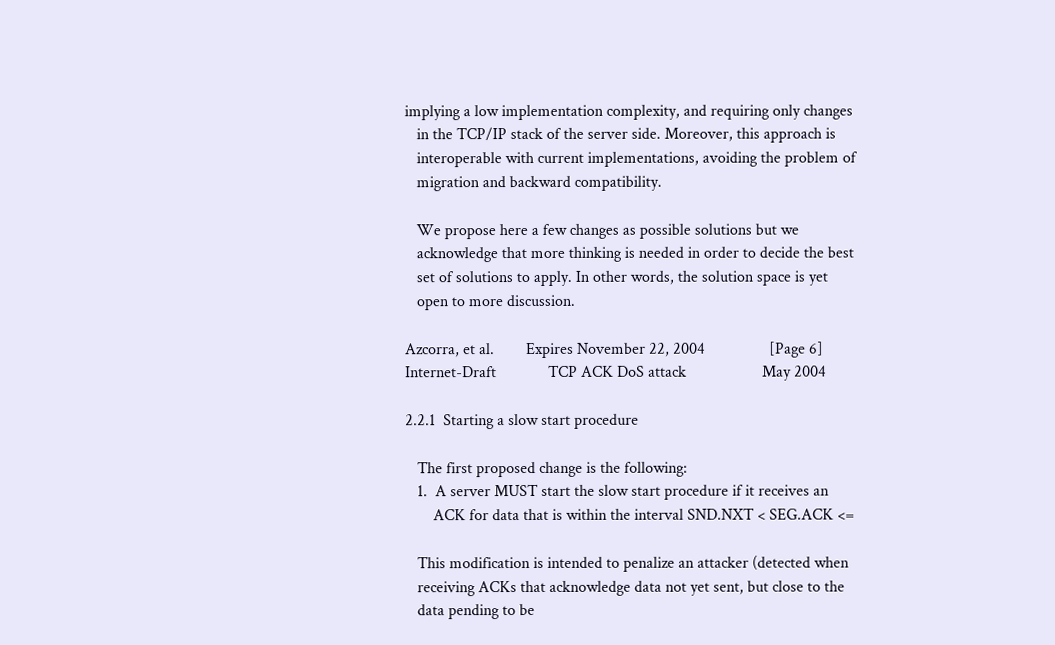implying a low implementation complexity, and requiring only changes
   in the TCP/IP stack of the server side. Moreover, this approach is
   interoperable with current implementations, avoiding the problem of
   migration and backward compatibility.

   We propose here a few changes as possible solutions but we
   acknowledge that more thinking is needed in order to decide the best
   set of solutions to apply. In other words, the solution space is yet
   open to more discussion.

Azcorra, et al.        Expires November 22, 2004                [Page 6]
Internet-Draft             TCP ACK DoS attack                   May 2004

2.2.1  Starting a slow start procedure

   The first proposed change is the following:
   1.  A server MUST start the slow start procedure if it receives an
       ACK for data that is within the interval SND.NXT < SEG.ACK <=

   This modification is intended to penalize an attacker (detected when
   receiving ACKs that acknowledge data not yet sent, but close to the
   data pending to be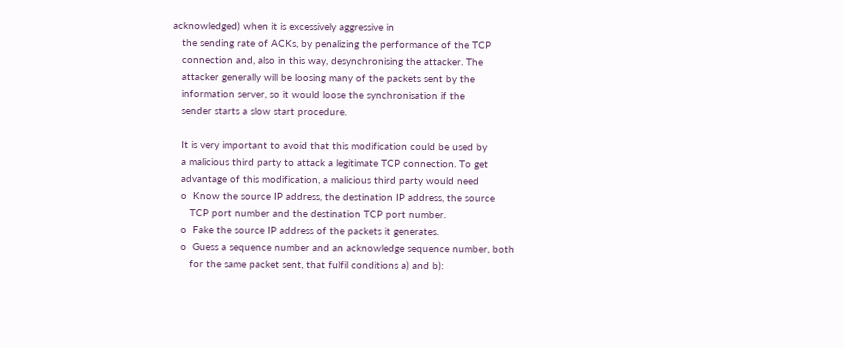acknowledged) when it is excessively aggressive in
   the sending rate of ACKs, by penalizing the performance of the TCP
   connection and, also in this way, desynchronising the attacker. The
   attacker generally will be loosing many of the packets sent by the
   information server, so it would loose the synchronisation if the
   sender starts a slow start procedure.

   It is very important to avoid that this modification could be used by
   a malicious third party to attack a legitimate TCP connection. To get
   advantage of this modification, a malicious third party would need
   o  Know the source IP address, the destination IP address, the source
      TCP port number and the destination TCP port number.
   o  Fake the source IP address of the packets it generates.
   o  Guess a sequence number and an acknowledge sequence number, both
      for the same packet sent, that fulfil conditions a) and b):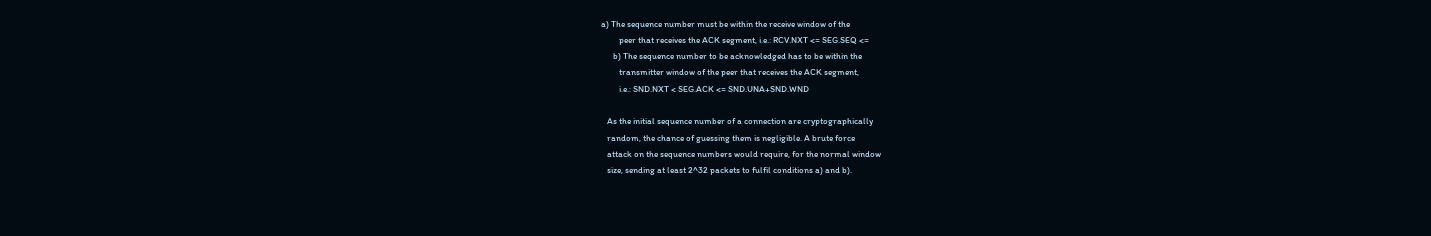a) The sequence number must be within the receive window of the
         peer that receives the ACK segment, i.e.: RCV.NXT <= SEG.SEQ <=
      b) The sequence number to be acknowledged has to be within the
         transmitter window of the peer that receives the ACK segment,
         i.e.: SND.NXT < SEG.ACK <= SND.UNA+SND.WND

   As the initial sequence number of a connection are cryptographically
   random, the chance of guessing them is negligible. A brute force
   attack on the sequence numbers would require, for the normal window
   size, sending at least 2^32 packets to fulfil conditions a) and b).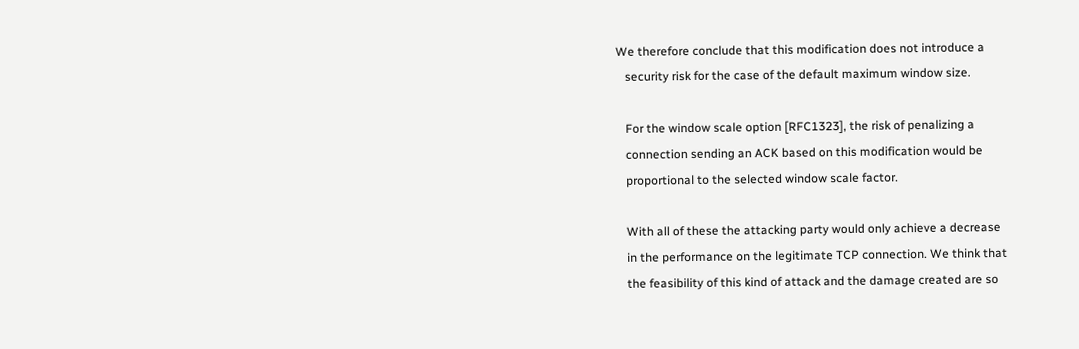We therefore conclude that this modification does not introduce a
   security risk for the case of the default maximum window size.

   For the window scale option [RFC1323], the risk of penalizing a
   connection sending an ACK based on this modification would be
   proportional to the selected window scale factor.

   With all of these the attacking party would only achieve a decrease
   in the performance on the legitimate TCP connection. We think that
   the feasibility of this kind of attack and the damage created are so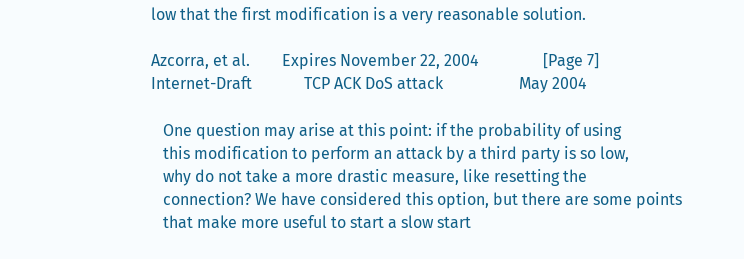low that the first modification is a very reasonable solution.

Azcorra, et al.        Expires November 22, 2004                [Page 7]
Internet-Draft             TCP ACK DoS attack                   May 2004

   One question may arise at this point: if the probability of using
   this modification to perform an attack by a third party is so low,
   why do not take a more drastic measure, like resetting the
   connection? We have considered this option, but there are some points
   that make more useful to start a slow start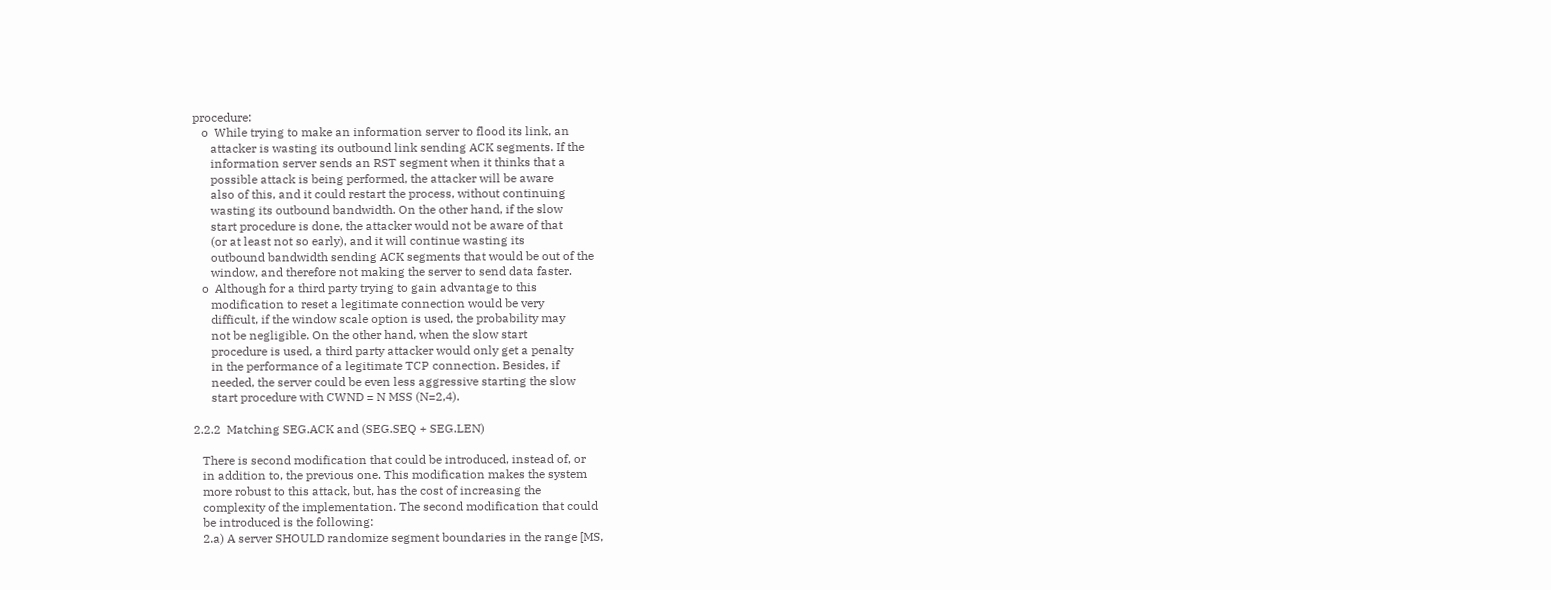procedure:
   o  While trying to make an information server to flood its link, an
      attacker is wasting its outbound link sending ACK segments. If the
      information server sends an RST segment when it thinks that a
      possible attack is being performed, the attacker will be aware
      also of this, and it could restart the process, without continuing
      wasting its outbound bandwidth. On the other hand, if the slow
      start procedure is done, the attacker would not be aware of that
      (or at least not so early), and it will continue wasting its
      outbound bandwidth sending ACK segments that would be out of the
      window, and therefore not making the server to send data faster.
   o  Although for a third party trying to gain advantage to this
      modification to reset a legitimate connection would be very
      difficult, if the window scale option is used, the probability may
      not be negligible. On the other hand, when the slow start
      procedure is used, a third party attacker would only get a penalty
      in the performance of a legitimate TCP connection. Besides, if
      needed, the server could be even less aggressive starting the slow
      start procedure with CWND = N MSS (N=2,4).

2.2.2  Matching SEG.ACK and (SEG.SEQ + SEG.LEN)

   There is second modification that could be introduced, instead of, or
   in addition to, the previous one. This modification makes the system
   more robust to this attack, but, has the cost of increasing the
   complexity of the implementation. The second modification that could
   be introduced is the following:
   2.a) A server SHOULD randomize segment boundaries in the range [MS,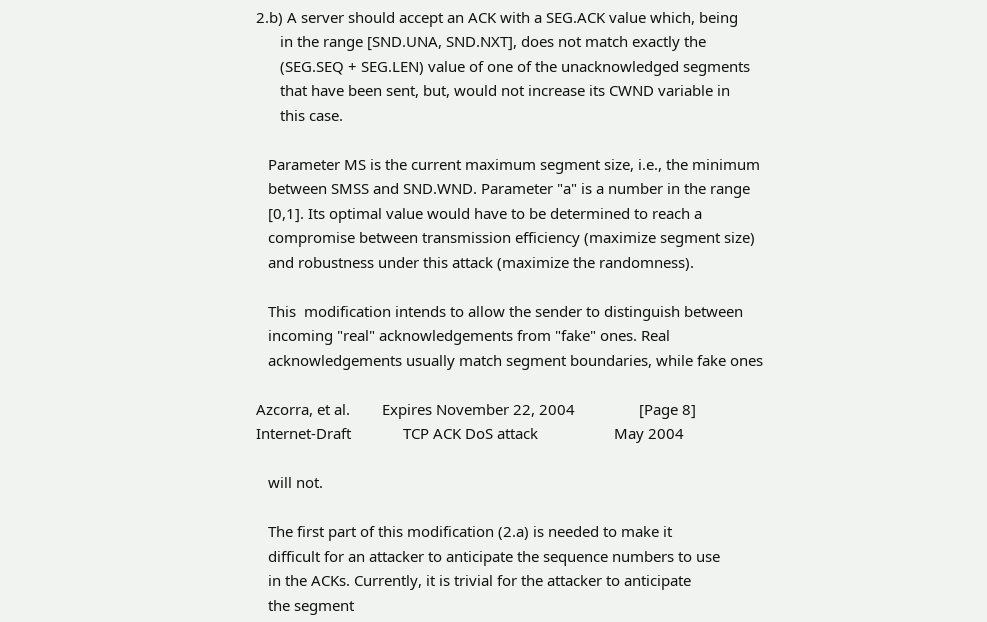2.b) A server should accept an ACK with a SEG.ACK value which, being
      in the range [SND.UNA, SND.NXT], does not match exactly the
      (SEG.SEQ + SEG.LEN) value of one of the unacknowledged segments
      that have been sent, but, would not increase its CWND variable in
      this case.

   Parameter MS is the current maximum segment size, i.e., the minimum
   between SMSS and SND.WND. Parameter "a" is a number in the range
   [0,1]. Its optimal value would have to be determined to reach a
   compromise between transmission efficiency (maximize segment size)
   and robustness under this attack (maximize the randomness).

   This  modification intends to allow the sender to distinguish between
   incoming "real" acknowledgements from "fake" ones. Real
   acknowledgements usually match segment boundaries, while fake ones

Azcorra, et al.        Expires November 22, 2004                [Page 8]
Internet-Draft             TCP ACK DoS attack                   May 2004

   will not.

   The first part of this modification (2.a) is needed to make it
   difficult for an attacker to anticipate the sequence numbers to use
   in the ACKs. Currently, it is trivial for the attacker to anticipate
   the segment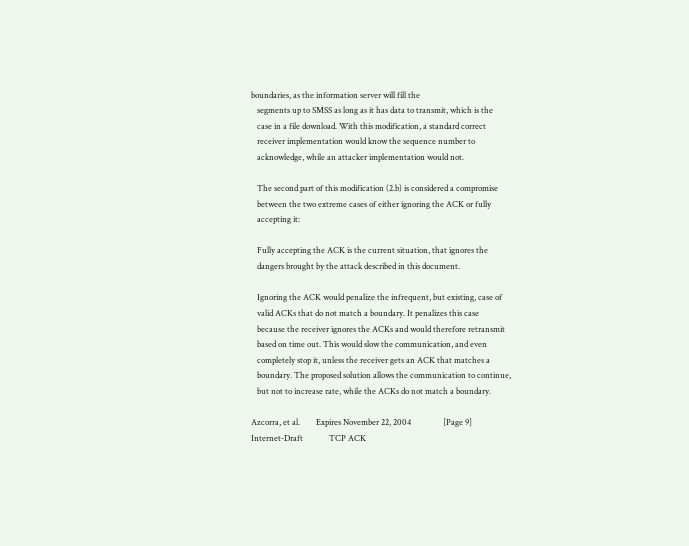boundaries, as the information server will fill the
   segments up to SMSS as long as it has data to transmit, which is the
   case in a file download. With this modification, a standard correct
   receiver implementation would know the sequence number to
   acknowledge, while an attacker implementation would not.

   The second part of this modification (2.b) is considered a compromise
   between the two extreme cases of either ignoring the ACK or fully
   accepting it:

   Fully accepting the ACK is the current situation, that ignores the
   dangers brought by the attack described in this document.

   Ignoring the ACK would penalize the infrequent, but existing, case of
   valid ACKs that do not match a boundary. It penalizes this case
   because the receiver ignores the ACKs and would therefore retransmit
   based on time out. This would slow the communication, and even
   completely stop it, unless the receiver gets an ACK that matches a
   boundary. The proposed solution allows the communication to continue,
   but not to increase rate, while the ACKs do not match a boundary.

Azcorra, et al.        Expires November 22, 2004                [Page 9]
Internet-Draft             TCP ACK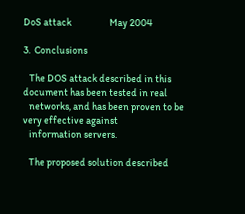DoS attack                   May 2004

3.  Conclusions

   The DOS attack described in this document has been tested in real
   networks, and has been proven to be very effective against
   information servers.

   The proposed solution described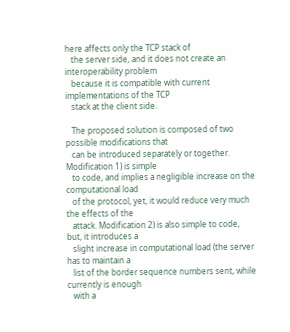here affects only the TCP stack of
   the server side, and it does not create an interoperability problem
   because it is compatible with current implementations of the TCP
   stack at the client side.

   The proposed solution is composed of two possible modifications that
   can be introduced separately or together. Modification 1) is simple
   to code, and implies a negligible increase on the computational load
   of the protocol, yet, it would reduce very much the effects of the
   attack. Modification 2) is also simple to code, but, it introduces a
   slight increase in computational load (the server has to maintain a
   list of the border sequence numbers sent, while currently is enough
   with a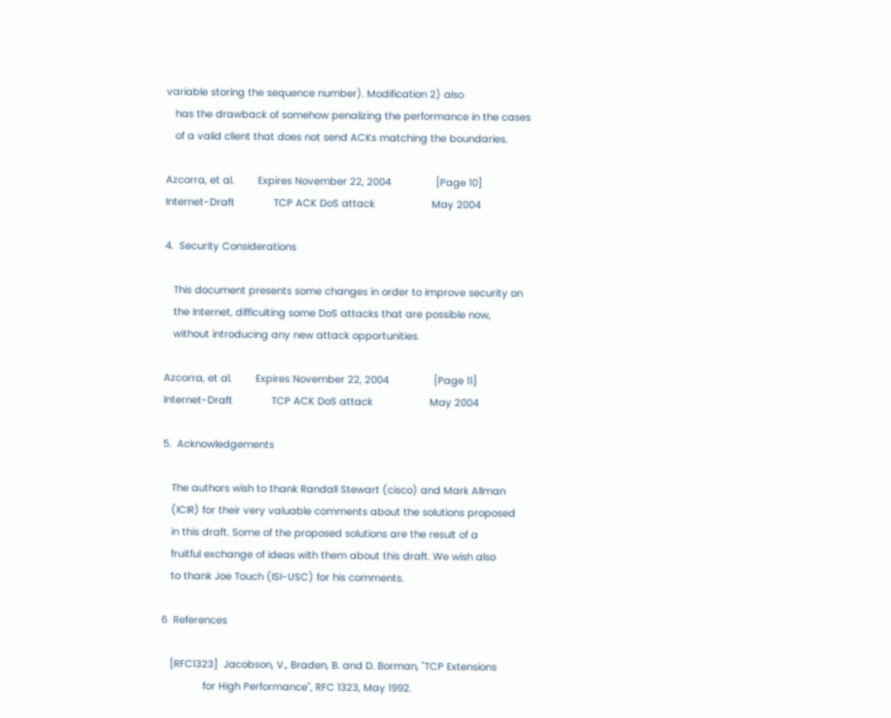variable storing the sequence number). Modification 2) also
   has the drawback of somehow penalizing the performance in the cases
   of a valid client that does not send ACKs matching the boundaries.

Azcorra, et al.        Expires November 22, 2004               [Page 10]
Internet-Draft             TCP ACK DoS attack                   May 2004

4.  Security Considerations

   This document presents some changes in order to improve security on
   the Internet, difficulting some DoS attacks that are possible now,
   without introducing any new attack opportunities.

Azcorra, et al.        Expires November 22, 2004               [Page 11]
Internet-Draft             TCP ACK DoS attack                   May 2004

5.  Acknowledgements

   The authors wish to thank Randall Stewart (cisco) and Mark Allman
   (ICIR) for their very valuable comments about the solutions proposed
   in this draft. Some of the proposed solutions are the result of a
   fruitful exchange of ideas with them about this draft. We wish also
   to thank Joe Touch (ISI-USC) for his comments.

6  References

   [RFC1323]  Jacobson, V., Braden, B. and D. Borman, "TCP Extensions
              for High Performance", RFC 1323, May 1992.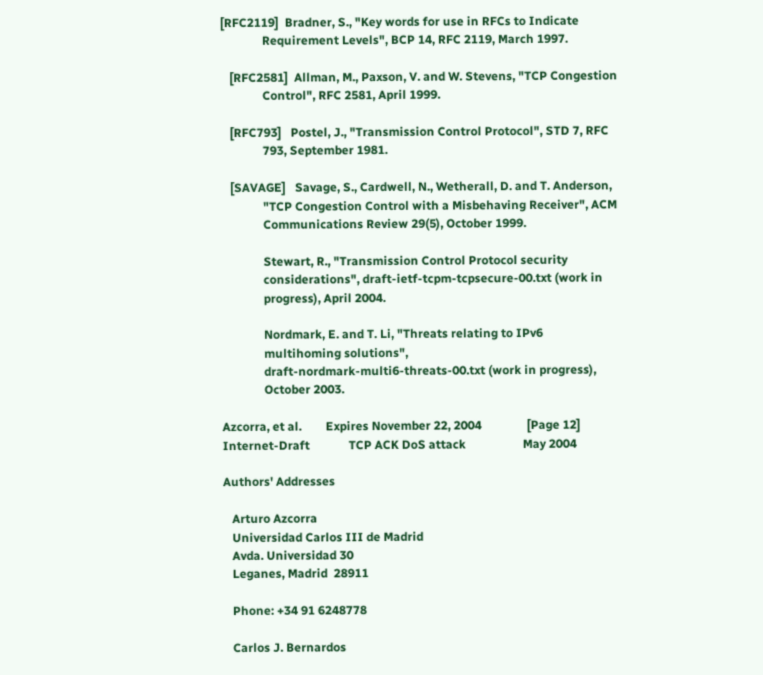[RFC2119]  Bradner, S., "Key words for use in RFCs to Indicate
              Requirement Levels", BCP 14, RFC 2119, March 1997.

   [RFC2581]  Allman, M., Paxson, V. and W. Stevens, "TCP Congestion
              Control", RFC 2581, April 1999.

   [RFC793]   Postel, J., "Transmission Control Protocol", STD 7, RFC
              793, September 1981.

   [SAVAGE]   Savage, S., Cardwell, N., Wetherall, D. and T. Anderson,
              "TCP Congestion Control with a Misbehaving Receiver", ACM
              Communications Review 29(5), October 1999.

              Stewart, R., "Transmission Control Protocol security
              considerations", draft-ietf-tcpm-tcpsecure-00.txt (work in
              progress), April 2004.

              Nordmark, E. and T. Li, "Threats relating to IPv6
              multihoming solutions",
              draft-nordmark-multi6-threats-00.txt (work in progress),
              October 2003.

Azcorra, et al.        Expires November 22, 2004               [Page 12]
Internet-Draft             TCP ACK DoS attack                   May 2004

Authors' Addresses

   Arturo Azcorra
   Universidad Carlos III de Madrid
   Avda. Universidad 30
   Leganes, Madrid  28911

   Phone: +34 91 6248778

   Carlos J. Bernardos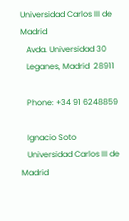Universidad Carlos III de Madrid
   Avda. Universidad 30
   Leganes, Madrid  28911

   Phone: +34 91 6248859

   Ignacio Soto
   Universidad Carlos III de Madrid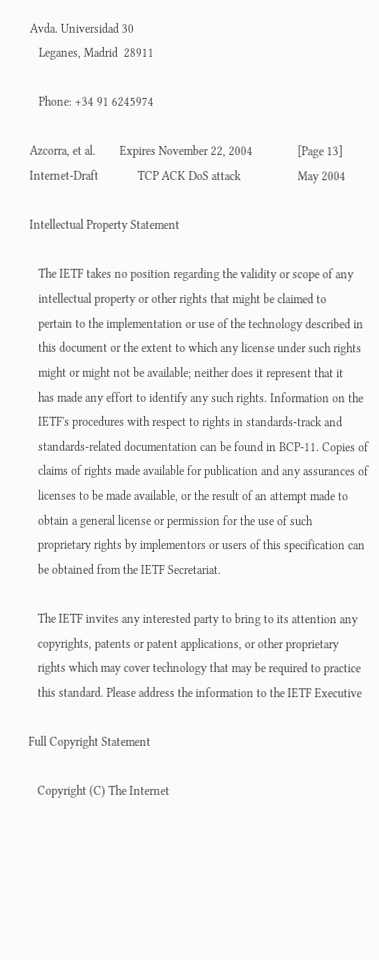Avda. Universidad 30
   Leganes, Madrid  28911

   Phone: +34 91 6245974

Azcorra, et al.        Expires November 22, 2004               [Page 13]
Internet-Draft             TCP ACK DoS attack                   May 2004

Intellectual Property Statement

   The IETF takes no position regarding the validity or scope of any
   intellectual property or other rights that might be claimed to
   pertain to the implementation or use of the technology described in
   this document or the extent to which any license under such rights
   might or might not be available; neither does it represent that it
   has made any effort to identify any such rights. Information on the
   IETF's procedures with respect to rights in standards-track and
   standards-related documentation can be found in BCP-11. Copies of
   claims of rights made available for publication and any assurances of
   licenses to be made available, or the result of an attempt made to
   obtain a general license or permission for the use of such
   proprietary rights by implementors or users of this specification can
   be obtained from the IETF Secretariat.

   The IETF invites any interested party to bring to its attention any
   copyrights, patents or patent applications, or other proprietary
   rights which may cover technology that may be required to practice
   this standard. Please address the information to the IETF Executive

Full Copyright Statement

   Copyright (C) The Internet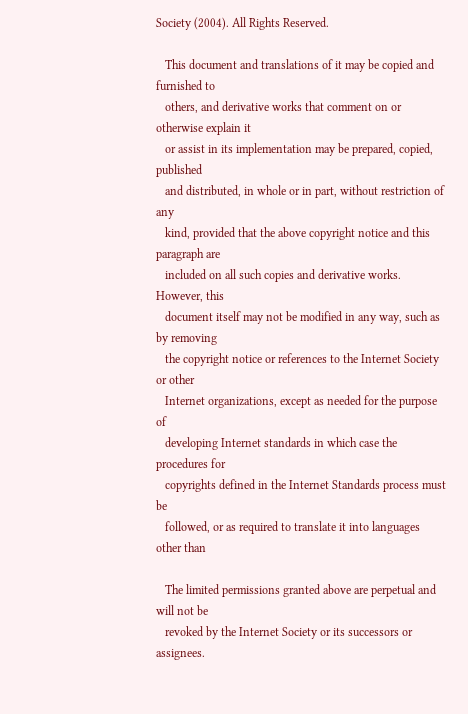Society (2004). All Rights Reserved.

   This document and translations of it may be copied and furnished to
   others, and derivative works that comment on or otherwise explain it
   or assist in its implementation may be prepared, copied, published
   and distributed, in whole or in part, without restriction of any
   kind, provided that the above copyright notice and this paragraph are
   included on all such copies and derivative works. However, this
   document itself may not be modified in any way, such as by removing
   the copyright notice or references to the Internet Society or other
   Internet organizations, except as needed for the purpose of
   developing Internet standards in which case the procedures for
   copyrights defined in the Internet Standards process must be
   followed, or as required to translate it into languages other than

   The limited permissions granted above are perpetual and will not be
   revoked by the Internet Society or its successors or assignees.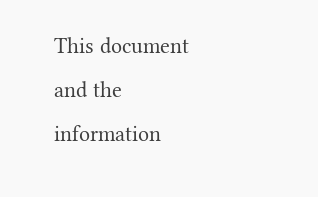This document and the information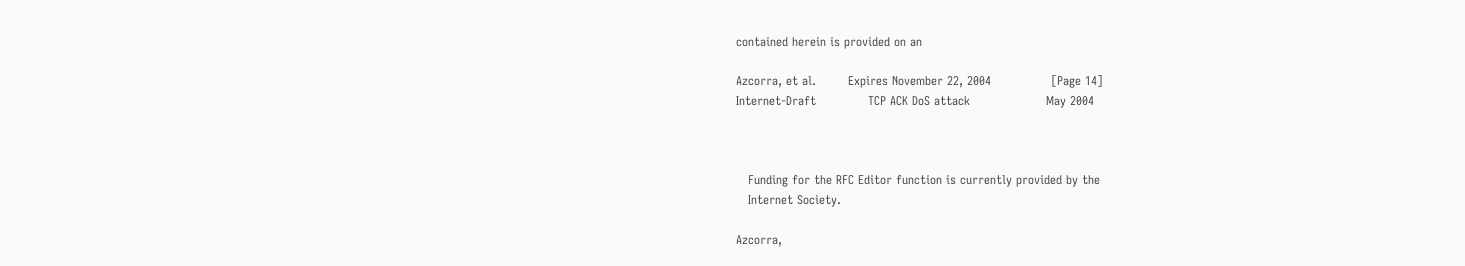contained herein is provided on an

Azcorra, et al.        Expires November 22, 2004               [Page 14]
Internet-Draft             TCP ACK DoS attack                   May 2004



   Funding for the RFC Editor function is currently provided by the
   Internet Society.

Azcorra,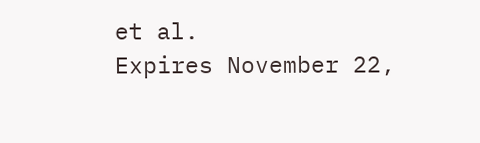et al.        Expires November 22,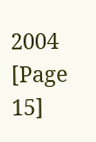2004               [Page 15]